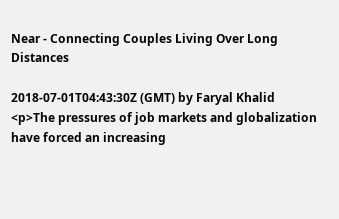Near - Connecting Couples Living Over Long Distances

2018-07-01T04:43:30Z (GMT) by Faryal Khalid
<p>The pressures of job markets and globalization have forced an increasing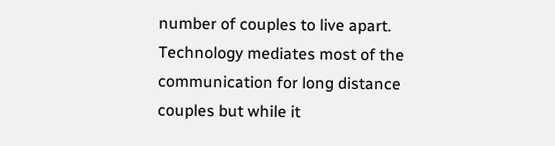number of couples to live apart. Technology mediates most of the communication for long distance couples but while it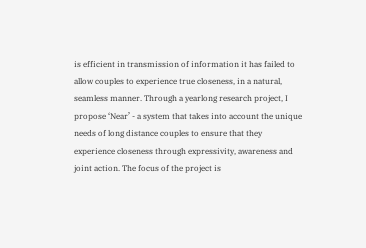is efficient in transmission of information it has failed to allow couples to experience true closeness, in a natural, seamless manner. Through a yearlong research project, I propose ‘Near’ - a system that takes into account the unique needs of long distance couples to ensure that they experience closeness through expressivity, awareness and joint action. The focus of the project is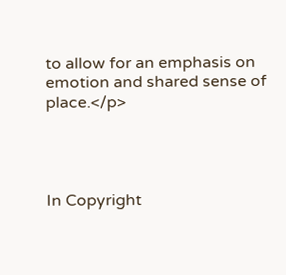to allow for an emphasis on emotion and shared sense of place.</p>




In Copyright